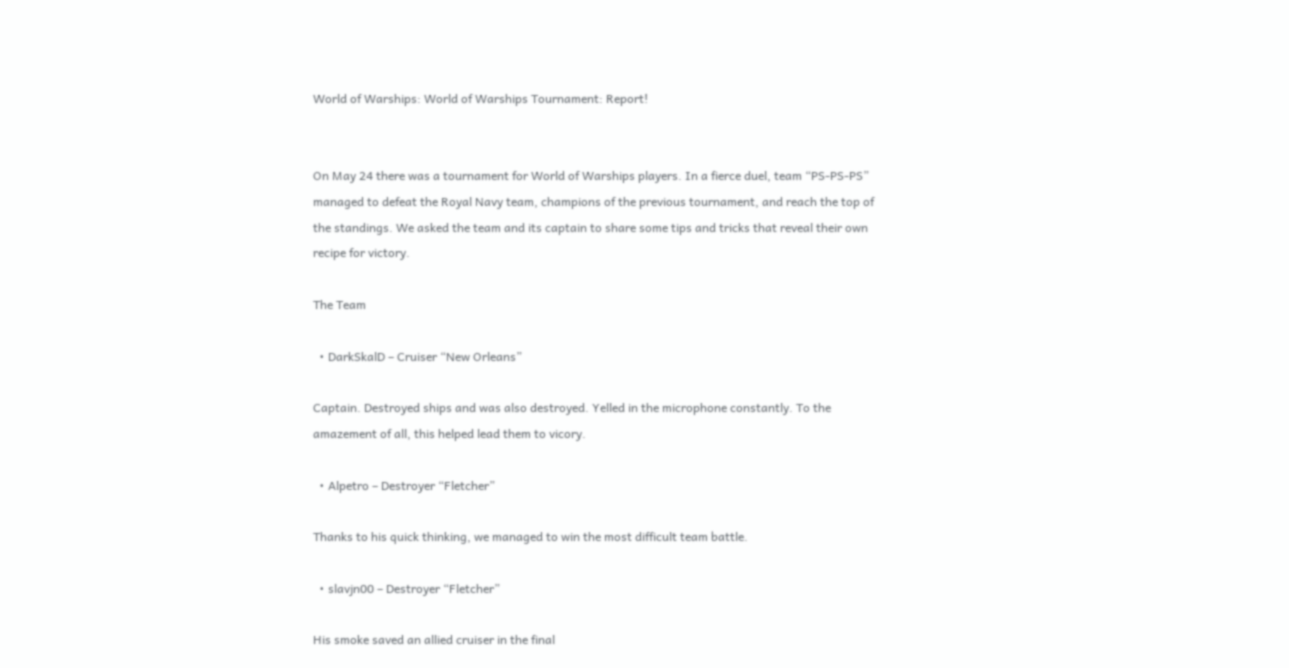World of Warships: World of Warships Tournament: Report!


On May 24 there was a tournament for World of Warships players. In a fierce duel, team “PS-PS-PS” managed to defeat the Royal Navy team, champions of the previous tournament, and reach the top of the standings. We asked the team and its captain to share some tips and tricks that reveal their own recipe for victory.

The Team

  • DarkSkalD – Cruiser “New Orleans”

Captain. Destroyed ships and was also destroyed. Yelled in the microphone constantly. To the amazement of all, this helped lead them to vicory.

  • Alpetro – Destroyer “Fletcher”

Thanks to his quick thinking, we managed to win the most difficult team battle.

  • slavjn00 – Destroyer “Fletcher”

His smoke saved an allied cruiser in the final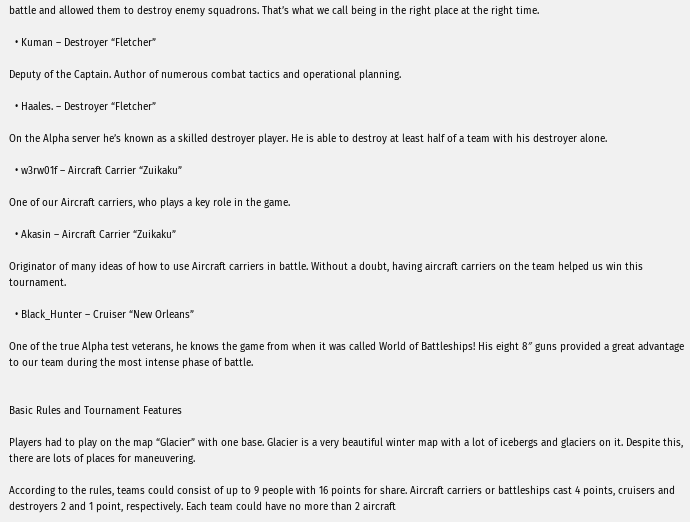battle and allowed them to destroy enemy squadrons. That’s what we call being in the right place at the right time.

  • Kuman – Destroyer “Fletcher”

Deputy of the Captain. Author of numerous combat tactics and operational planning.

  • Haales. – Destroyer “Fletcher”

On the Alpha server he’s known as a skilled destroyer player. He is able to destroy at least half of a team with his destroyer alone.

  • w3rw01f – Aircraft Carrier “Zuikaku”

One of our Aircraft carriers, who plays a key role in the game.

  • Akasin – Aircraft Carrier “Zuikaku”

Originator of many ideas of how to use Aircraft carriers in battle. Without a doubt, having aircraft carriers on the team helped us win this tournament.

  • Black_Hunter – Cruiser “New Orleans”

One of the true Alpha test veterans, he knows the game from when it was called World of Battleships! His eight 8″ guns provided a great advantage to our team during the most intense phase of battle.


Basic Rules and Tournament Features

Players had to play on the map “Glacier” with one base. Glacier is a very beautiful winter map with a lot of icebergs and glaciers on it. Despite this, there are lots of places for maneuvering.

According to the rules, teams could consist of up to 9 people with 16 points for share. Aircraft carriers or battleships cast 4 points, cruisers and destroyers 2 and 1 point, respectively. Each team could have no more than 2 aircraft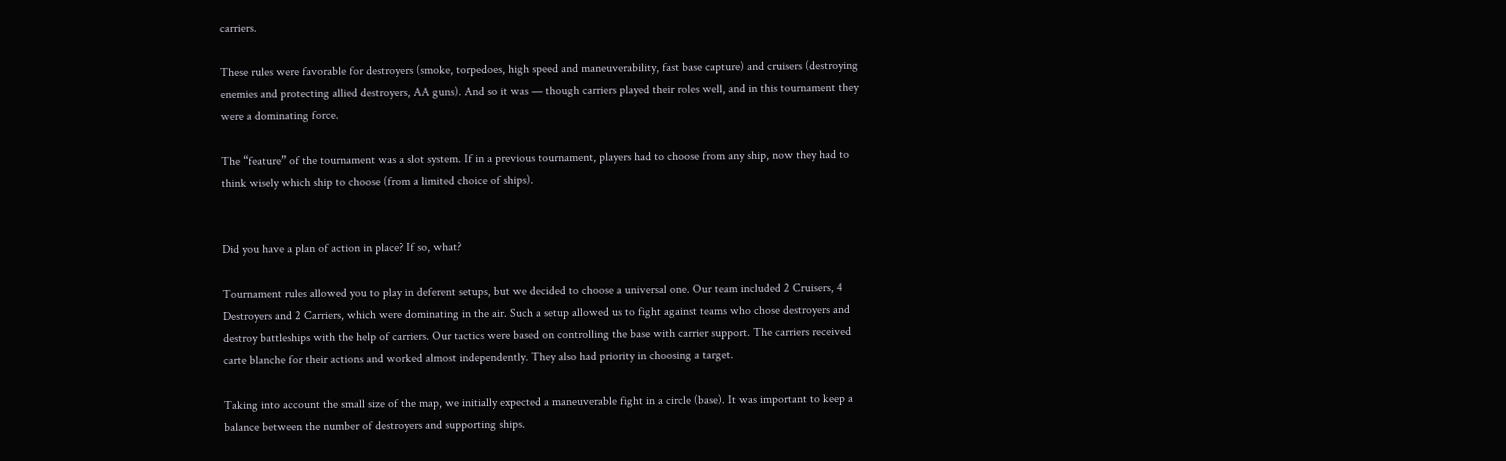carriers.

These rules were favorable for destroyers (smoke, torpedoes, high speed and maneuverability, fast base capture) and cruisers (destroying enemies and protecting allied destroyers, AA guns). And so it was — though carriers played their roles well, and in this tournament they were a dominating force.

The “feature” of the tournament was a slot system. If in a previous tournament, players had to choose from any ship, now they had to think wisely which ship to choose (from a limited choice of ships).


Did you have a plan of action in place? If so, what?

Tournament rules allowed you to play in deferent setups, but we decided to choose a universal one. Our team included 2 Cruisers, 4 Destroyers and 2 Carriers, which were dominating in the air. Such a setup allowed us to fight against teams who chose destroyers and destroy battleships with the help of carriers. Our tactics were based on controlling the base with carrier support. The carriers received carte blanche for their actions and worked almost independently. They also had priority in choosing a target.

Taking into account the small size of the map, we initially expected a maneuverable fight in a circle (base). It was important to keep a balance between the number of destroyers and supporting ships.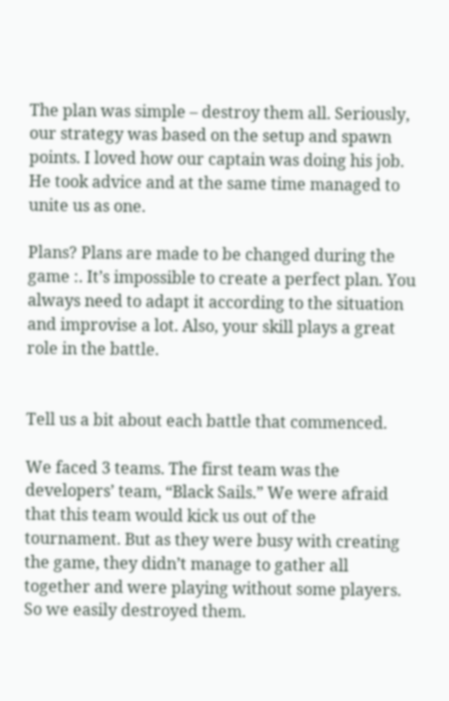The plan was simple – destroy them all. Seriously, our strategy was based on the setup and spawn points. I loved how our captain was doing his job. He took advice and at the same time managed to unite us as one.

Plans? Plans are made to be changed during the game :. It’s impossible to create a perfect plan. You always need to adapt it according to the situation and improvise a lot. Also, your skill plays a great role in the battle.


Tell us a bit about each battle that commenced.

We faced 3 teams. The first team was the developers’ team, “Black Sails.” We were afraid that this team would kick us out of the tournament. But as they were busy with creating the game, they didn’t manage to gather all together and were playing without some players. So we easily destroyed them.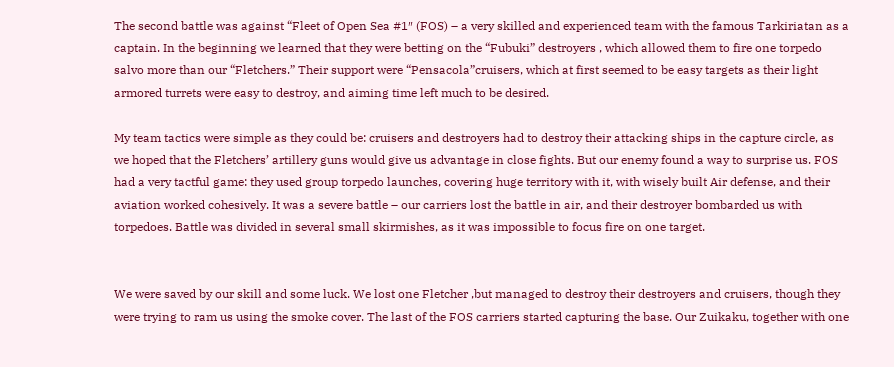The second battle was against “Fleet of Open Sea #1″ (FOS) – a very skilled and experienced team with the famous Tarkiriatan as a captain. In the beginning we learned that they were betting on the “Fubuki” destroyers , which allowed them to fire one torpedo salvo more than our “Fletchers.” Their support were “Pensacola”cruisers, which at first seemed to be easy targets as their light armored turrets were easy to destroy, and aiming time left much to be desired.

My team tactics were simple as they could be: cruisers and destroyers had to destroy their attacking ships in the capture circle, as we hoped that the Fletchers’ artillery guns would give us advantage in close fights. But our enemy found a way to surprise us. FOS had a very tactful game: they used group torpedo launches, covering huge territory with it, with wisely built Air defense, and their aviation worked cohesively. It was a severe battle – our carriers lost the battle in air, and their destroyer bombarded us with torpedoes. Battle was divided in several small skirmishes, as it was impossible to focus fire on one target.


We were saved by our skill and some luck. We lost one Fletcher ,but managed to destroy their destroyers and cruisers, though they were trying to ram us using the smoke cover. The last of the FOS carriers started capturing the base. Our Zuikaku, together with one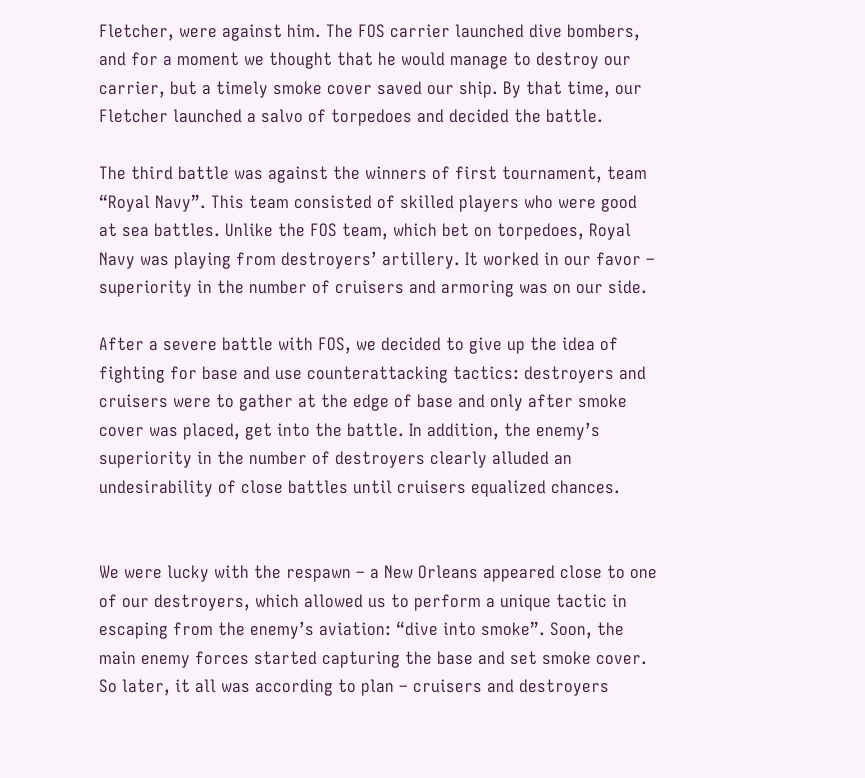Fletcher, were against him. The FOS carrier launched dive bombers, and for a moment we thought that he would manage to destroy our carrier, but a timely smoke cover saved our ship. By that time, our Fletcher launched a salvo of torpedoes and decided the battle.

The third battle was against the winners of first tournament, team “Royal Navy”. This team consisted of skilled players who were good at sea battles. Unlike the FOS team, which bet on torpedoes, Royal Navy was playing from destroyers’ artillery. It worked in our favor – superiority in the number of cruisers and armoring was on our side.

After a severe battle with FOS, we decided to give up the idea of fighting for base and use counterattacking tactics: destroyers and cruisers were to gather at the edge of base and only after smoke cover was placed, get into the battle. In addition, the enemy’s superiority in the number of destroyers clearly alluded an undesirability of close battles until cruisers equalized chances.


We were lucky with the respawn – a New Orleans appeared close to one of our destroyers, which allowed us to perform a unique tactic in escaping from the enemy’s aviation: “dive into smoke”. Soon, the main enemy forces started capturing the base and set smoke cover. So later, it all was according to plan – cruisers and destroyers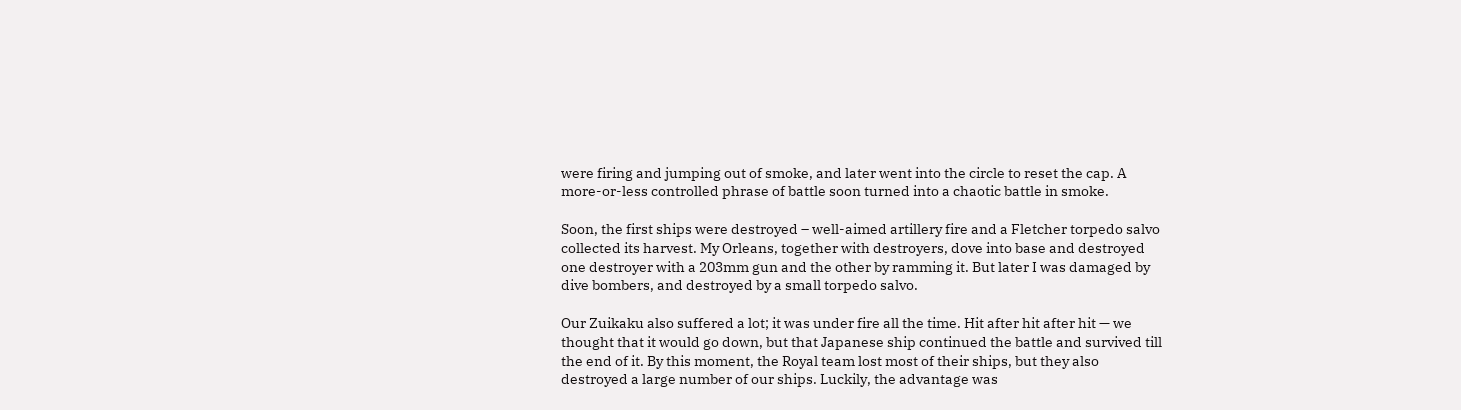were firing and jumping out of smoke, and later went into the circle to reset the cap. A more-or-less controlled phrase of battle soon turned into a chaotic battle in smoke.

Soon, the first ships were destroyed – well-aimed artillery fire and a Fletcher torpedo salvo collected its harvest. My Orleans, together with destroyers, dove into base and destroyed one destroyer with a 203mm gun and the other by ramming it. But later I was damaged by dive bombers, and destroyed by a small torpedo salvo.

Our Zuikaku also suffered a lot; it was under fire all the time. Hit after hit after hit — we thought that it would go down, but that Japanese ship continued the battle and survived till the end of it. By this moment, the Royal team lost most of their ships, but they also destroyed a large number of our ships. Luckily, the advantage was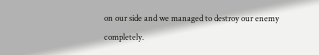on our side and we managed to destroy our enemy completely.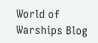World of Warships Blog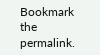Bookmark the permalink.